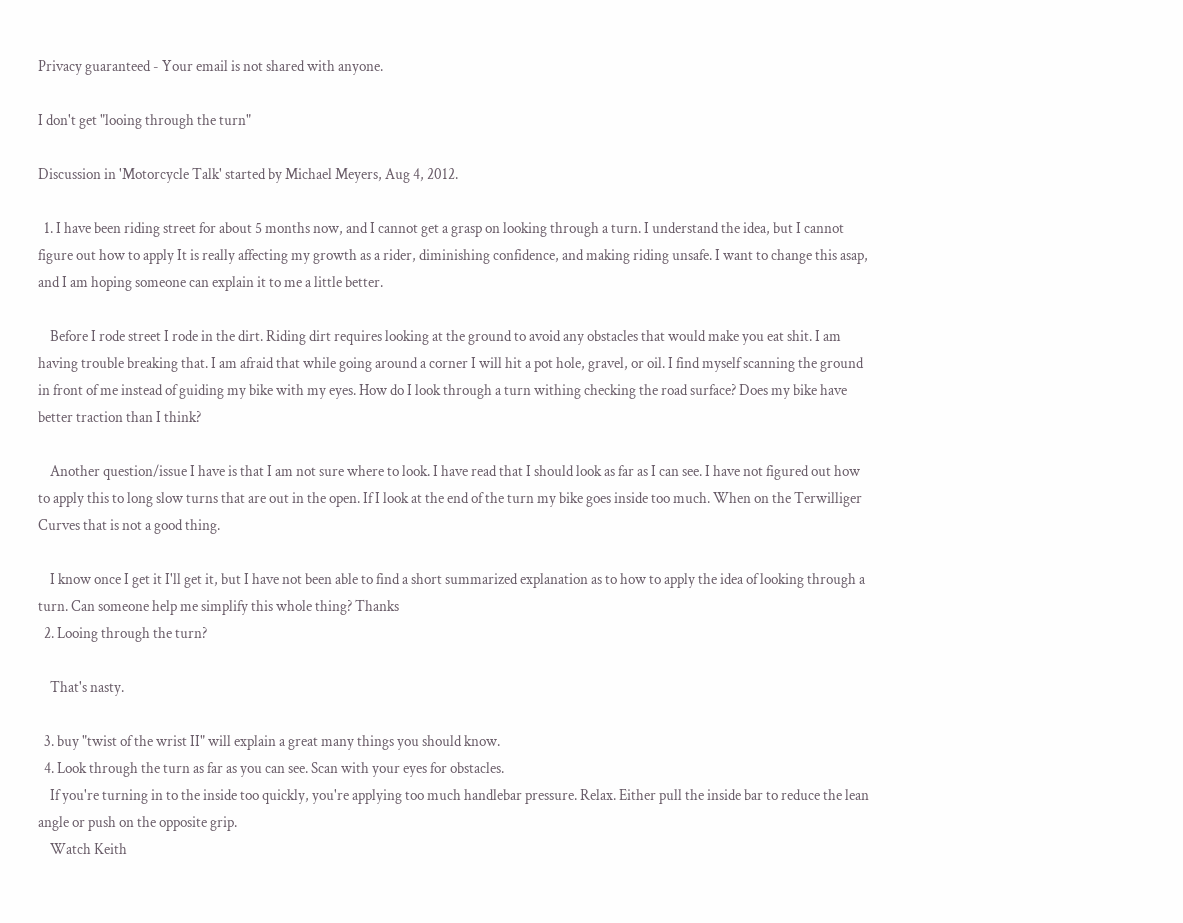Privacy guaranteed - Your email is not shared with anyone.

I don't get "looing through the turn"

Discussion in 'Motorcycle Talk' started by Michael Meyers, Aug 4, 2012.

  1. I have been riding street for about 5 months now, and I cannot get a grasp on looking through a turn. I understand the idea, but I cannot figure out how to apply It is really affecting my growth as a rider, diminishing confidence, and making riding unsafe. I want to change this asap, and I am hoping someone can explain it to me a little better.

    Before I rode street I rode in the dirt. Riding dirt requires looking at the ground to avoid any obstacles that would make you eat shit. I am having trouble breaking that. I am afraid that while going around a corner I will hit a pot hole, gravel, or oil. I find myself scanning the ground in front of me instead of guiding my bike with my eyes. How do I look through a turn withing checking the road surface? Does my bike have better traction than I think?

    Another question/issue I have is that I am not sure where to look. I have read that I should look as far as I can see. I have not figured out how to apply this to long slow turns that are out in the open. If I look at the end of the turn my bike goes inside too much. When on the Terwilliger Curves that is not a good thing.

    I know once I get it I'll get it, but I have not been able to find a short summarized explanation as to how to apply the idea of looking through a turn. Can someone help me simplify this whole thing? Thanks
  2. Looing through the turn?

    That's nasty.

  3. buy "twist of the wrist II" will explain a great many things you should know.
  4. Look through the turn as far as you can see. Scan with your eyes for obstacles.
    If you're turning in to the inside too quickly, you're applying too much handlebar pressure. Relax. Either pull the inside bar to reduce the lean angle or push on the opposite grip.
    Watch Keith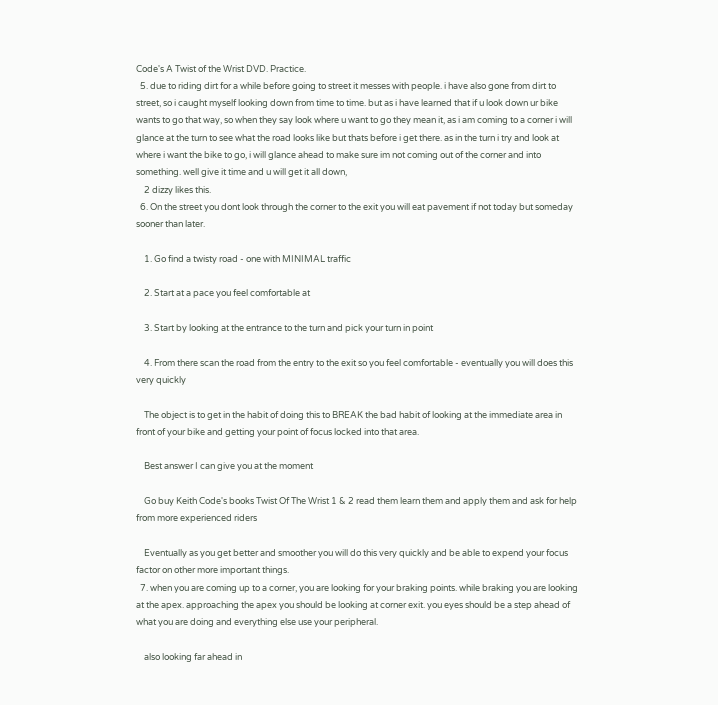Code's A Twist of the Wrist DVD. Practice.
  5. due to riding dirt for a while before going to street it messes with people. i have also gone from dirt to street, so i caught myself looking down from time to time. but as i have learned that if u look down ur bike wants to go that way, so when they say look where u want to go they mean it, as i am coming to a corner i will glance at the turn to see what the road looks like but thats before i get there. as in the turn i try and look at where i want the bike to go, i will glance ahead to make sure im not coming out of the corner and into something. well give it time and u will get it all down,
    2 dizzy likes this.
  6. On the street you dont look through the corner to the exit you will eat pavement if not today but someday sooner than later.

    1. Go find a twisty road - one with MINIMAL traffic

    2. Start at a pace you feel comfortable at

    3. Start by looking at the entrance to the turn and pick your turn in point

    4. From there scan the road from the entry to the exit so you feel comfortable - eventually you will does this very quickly

    The object is to get in the habit of doing this to BREAK the bad habit of looking at the immediate area in front of your bike and getting your point of focus locked into that area.

    Best answer I can give you at the moment

    Go buy Keith Code's books Twist Of The Wrist 1 & 2 read them learn them and apply them and ask for help from more experienced riders

    Eventually as you get better and smoother you will do this very quickly and be able to expend your focus factor on other more important things.
  7. when you are coming up to a corner, you are looking for your braking points. while braking you are looking at the apex. approaching the apex you should be looking at corner exit. you eyes should be a step ahead of what you are doing and everything else use your peripheral.

    also looking far ahead in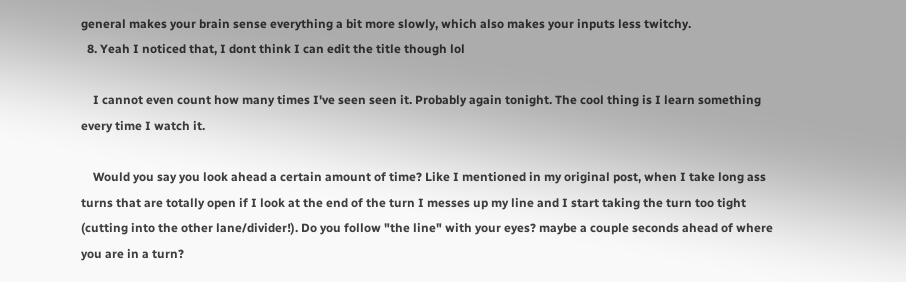general makes your brain sense everything a bit more slowly, which also makes your inputs less twitchy.
  8. Yeah I noticed that, I dont think I can edit the title though lol

    I cannot even count how many times I've seen seen it. Probably again tonight. The cool thing is I learn something every time I watch it.

    Would you say you look ahead a certain amount of time? Like I mentioned in my original post, when I take long ass turns that are totally open if I look at the end of the turn I messes up my line and I start taking the turn too tight (cutting into the other lane/divider!). Do you follow "the line" with your eyes? maybe a couple seconds ahead of where you are in a turn?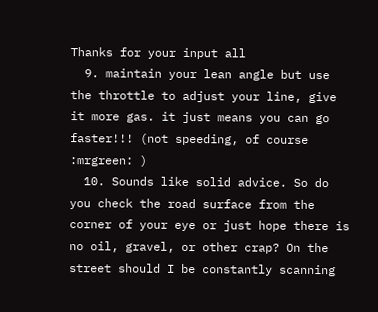Thanks for your input all
  9. maintain your lean angle but use the throttle to adjust your line, give it more gas. it just means you can go faster!!! (not speeding, of course :mrgreen: )
  10. Sounds like solid advice. So do you check the road surface from the corner of your eye or just hope there is no oil, gravel, or other crap? On the street should I be constantly scanning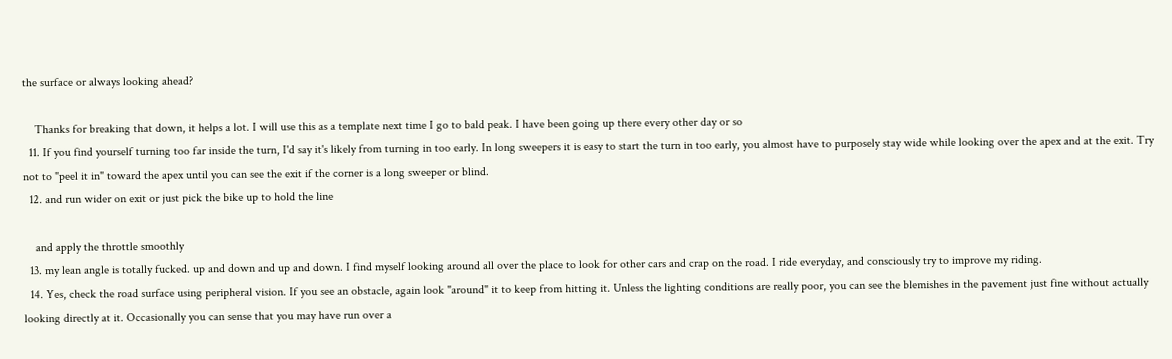the surface or always looking ahead?

    Thanks for breaking that down, it helps a lot. I will use this as a template next time I go to bald peak. I have been going up there every other day or so
  11. If you find yourself turning too far inside the turn, I'd say it's likely from turning in too early. In long sweepers it is easy to start the turn in too early, you almost have to purposely stay wide while looking over the apex and at the exit. Try not to "peel it in" toward the apex until you can see the exit if the corner is a long sweeper or blind.
  12. and run wider on exit or just pick the bike up to hold the line

    and apply the throttle smoothly
  13. my lean angle is totally fucked. up and down and up and down. I find myself looking around all over the place to look for other cars and crap on the road. I ride everyday, and consciously try to improve my riding.
  14. Yes, check the road surface using peripheral vision. If you see an obstacle, again look "around" it to keep from hitting it. Unless the lighting conditions are really poor, you can see the blemishes in the pavement just fine without actually looking directly at it. Occasionally you can sense that you may have run over a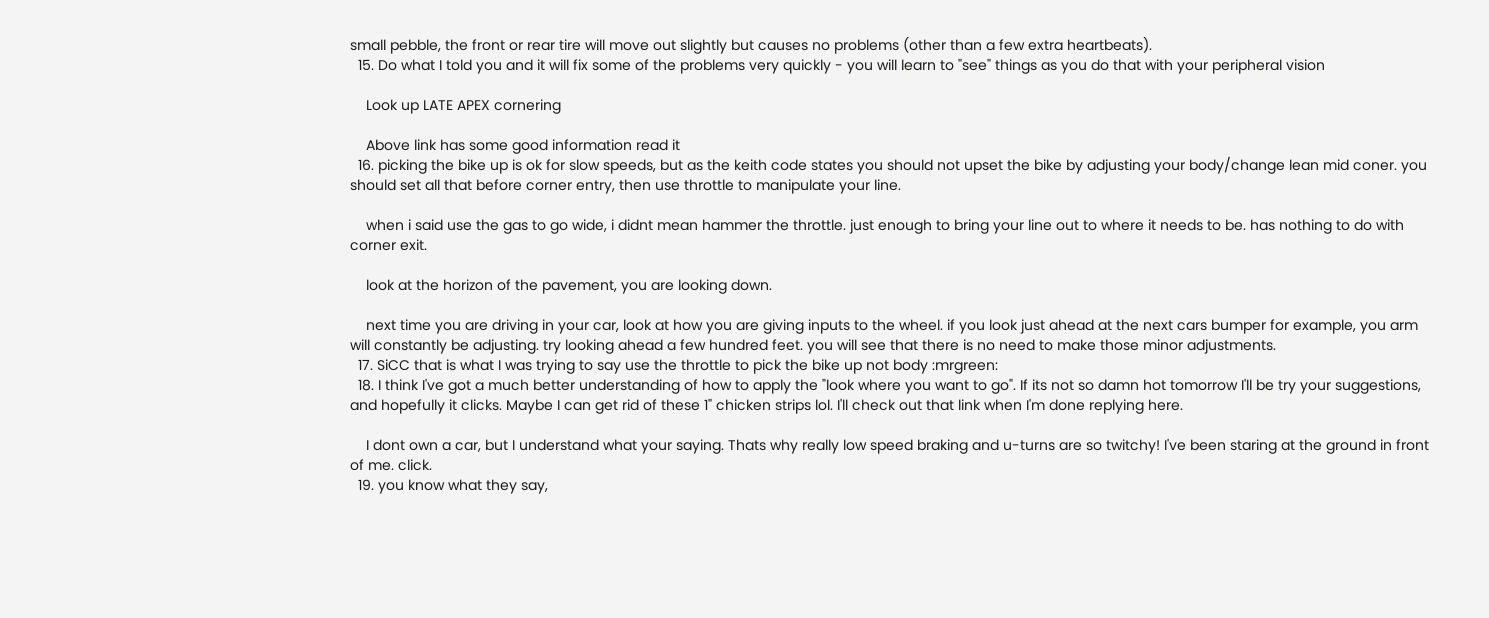small pebble, the front or rear tire will move out slightly but causes no problems (other than a few extra heartbeats).
  15. Do what I told you and it will fix some of the problems very quickly - you will learn to "see" things as you do that with your peripheral vision

    Look up LATE APEX cornering

    Above link has some good information read it
  16. picking the bike up is ok for slow speeds, but as the keith code states you should not upset the bike by adjusting your body/change lean mid coner. you should set all that before corner entry, then use throttle to manipulate your line.

    when i said use the gas to go wide, i didnt mean hammer the throttle. just enough to bring your line out to where it needs to be. has nothing to do with corner exit.

    look at the horizon of the pavement, you are looking down.

    next time you are driving in your car, look at how you are giving inputs to the wheel. if you look just ahead at the next cars bumper for example, you arm will constantly be adjusting. try looking ahead a few hundred feet. you will see that there is no need to make those minor adjustments.
  17. SiCC that is what I was trying to say use the throttle to pick the bike up not body :mrgreen:
  18. I think I've got a much better understanding of how to apply the "look where you want to go". If its not so damn hot tomorrow I'll be try your suggestions, and hopefully it clicks. Maybe I can get rid of these 1" chicken strips lol. I'll check out that link when I'm done replying here.

    I dont own a car, but I understand what your saying. Thats why really low speed braking and u-turns are so twitchy! I've been staring at the ground in front of me. click.
  19. you know what they say,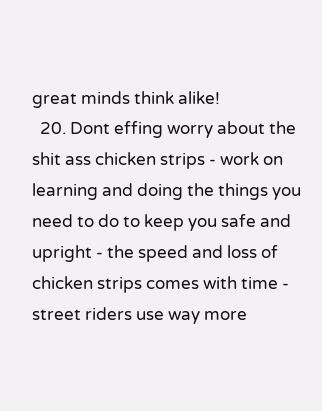great minds think alike!
  20. Dont effing worry about the shit ass chicken strips - work on learning and doing the things you need to do to keep you safe and upright - the speed and loss of chicken strips comes with time - street riders use way more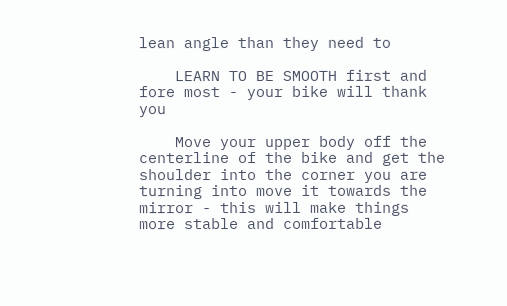lean angle than they need to

    LEARN TO BE SMOOTH first and fore most - your bike will thank you

    Move your upper body off the centerline of the bike and get the shoulder into the corner you are turning into move it towards the mirror - this will make things more stable and comfortable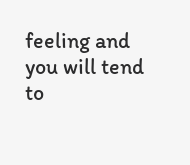feeling and you will tend to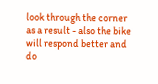look through the corner as a result - also the bike will respond better and do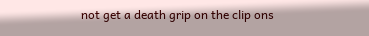not get a death grip on the clip ons